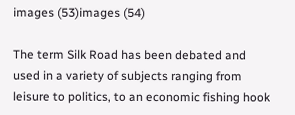images (53)images (54)

The term Silk Road has been debated and used in a variety of subjects ranging from leisure to politics, to an economic fishing hook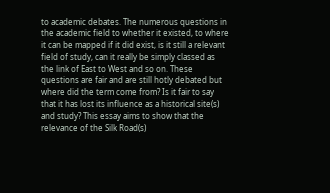to academic debates. The numerous questions in the academic field to whether it existed, to where it can be mapped if it did exist, is it still a relevant field of study, can it really be simply classed as the link of East to West and so on. These questions are fair and are still hotly debated but where did the term come from? Is it fair to say that it has lost its influence as a historical site(s) and study? This essay aims to show that the relevance of the Silk Road(s)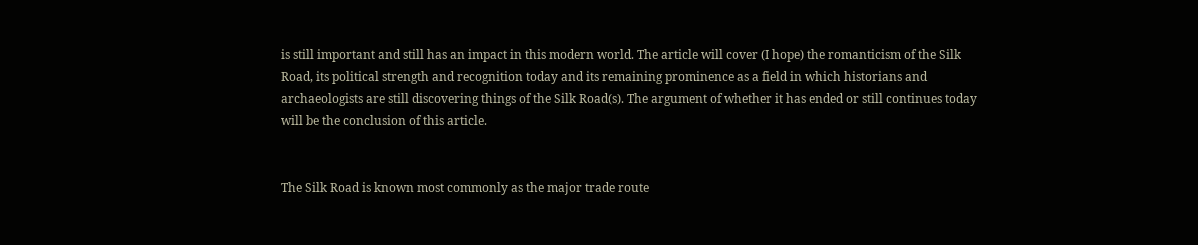is still important and still has an impact in this modern world. The article will cover (I hope) the romanticism of the Silk Road, its political strength and recognition today and its remaining prominence as a field in which historians and archaeologists are still discovering things of the Silk Road(s). The argument of whether it has ended or still continues today will be the conclusion of this article.


The Silk Road is known most commonly as the major trade route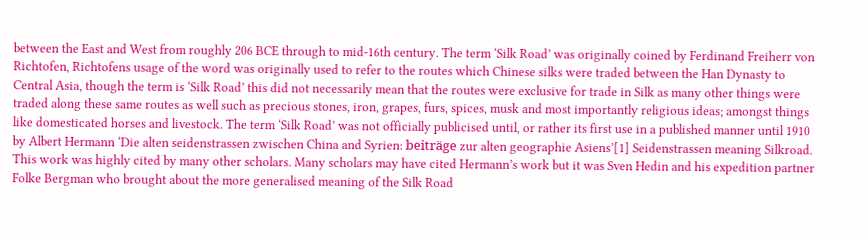between the East and West from roughly 206 BCE through to mid-16th century. The term ‘Silk Road’ was originally coined by Ferdinand Freiherr von Richtofen, Richtofens usage of the word was originally used to refer to the routes which Chinese silks were traded between the Han Dynasty to Central Asia, though the term is ‘Silk Road’ this did not necessarily mean that the routes were exclusive for trade in Silk as many other things were traded along these same routes as well such as precious stones, iron, grapes, furs, spices, musk and most importantly religious ideas; amongst things like domesticated horses and livestock. The term ‘Silk Road’ was not officially publicised until, or rather its first use in a published manner until 1910 by Albert Hermann ‘Die alten seidenstrassen zwischen China and Syrien: beiträge zur alten geographie Asiens’[1] Seidenstrassen meaning Silkroad. This work was highly cited by many other scholars. Many scholars may have cited Hermann’s work but it was Sven Hedin and his expedition partner Folke Bergman who brought about the more generalised meaning of the Silk Road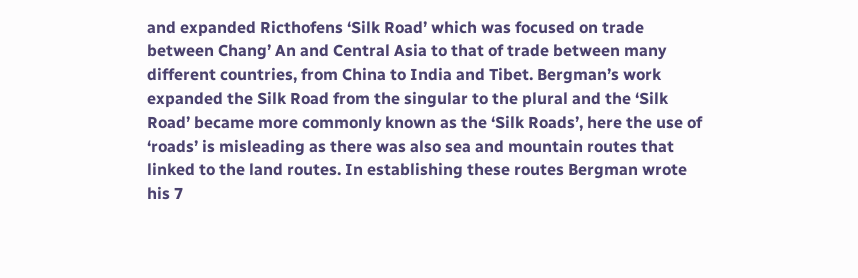and expanded Ricthofens ‘Silk Road’ which was focused on trade between Chang’ An and Central Asia to that of trade between many different countries, from China to India and Tibet. Bergman’s work expanded the Silk Road from the singular to the plural and the ‘Silk Road’ became more commonly known as the ‘Silk Roads’, here the use of ‘roads’ is misleading as there was also sea and mountain routes that linked to the land routes. In establishing these routes Bergman wrote his 7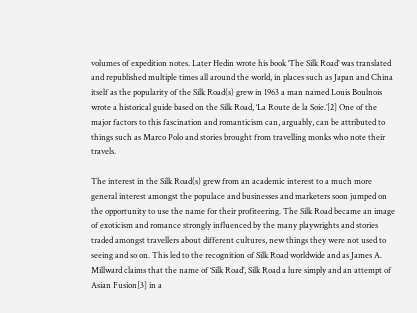volumes of expedition notes. Later Hedin wrote his book ‘The Silk Road’ was translated and republished multiple times all around the world, in places such as Japan and China itself as the popularity of the Silk Road(s) grew in 1963 a man named Louis Boulnois wrote a historical guide based on the Silk Road, ‘La Route de la Soie.’[2] One of the major factors to this fascination and romanticism can, arguably, can be attributed to things such as Marco Polo and stories brought from travelling monks who note their travels.

The interest in the Silk Road(s) grew from an academic interest to a much more general interest amongst the populace and businesses and marketers soon jumped on the opportunity to use the name for their profiteering. The Silk Road became an image of exoticism and romance strongly influenced by the many playwrights and stories traded amongst travellers about different cultures, new things they were not used to seeing and so on. This led to the recognition of Silk Road worldwide and as James A. Millward claims that the name of ‘Silk Road’, Silk Road a lure simply and an attempt of Asian Fusion[3] in a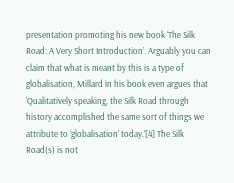presentation promoting his new book ‘The Silk Road: A Very Short Introduction’. Arguably you can claim that what is meant by this is a type of globalisation, Millard in his book even argues that ‘Qualitatively speaking, the Silk Road through history accomplished the same sort of things we attribute to ‘globalisation’ today.’[4] The Silk Road(s) is not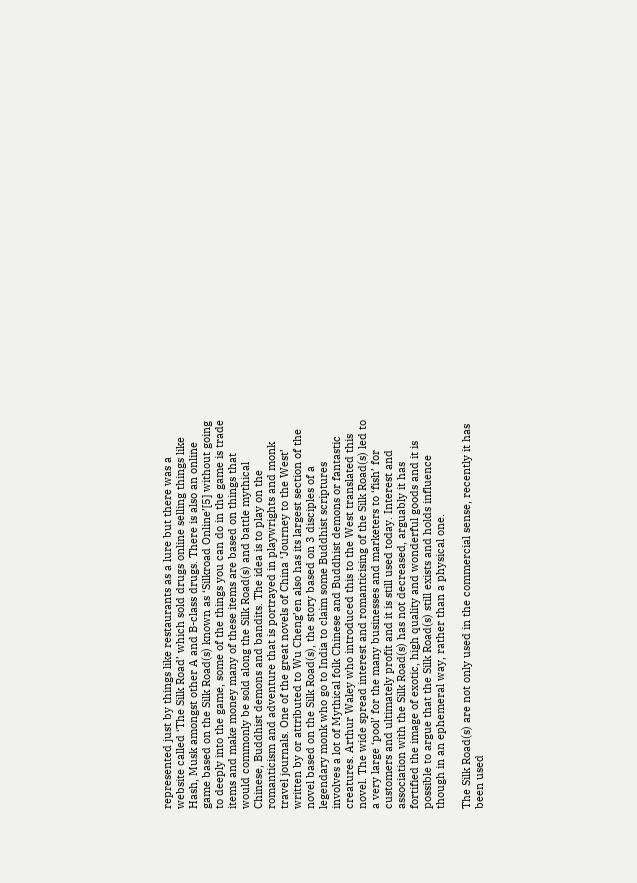represented just by things like restaurants as a lure but there was a website called ‘The Silk Road’ which sold drugs online selling things like Hash, Musk amongst other A and B-class drugs. There is also an online game based on the Silk Road(s) known as ‘Silkroad Online’[5] without going to deeply into the game, some of the things you can do in the game is trade items and make money many of these items are based on things that would commonly be sold along the Silk Road(s) and battle mythical Chinese, Buddhist demons and bandits. The idea is to play on the romanticism and adventure that is portrayed in playwrights and monk travel journals. One of the great novels of China ‘Journey to the West’ written by or attributed to Wu Cheng’en also has its largest section of the novel based on the Silk Road(s), the story based on 3 disciples of a legendary monk who go to India to claim some Buddhist scriptures involves a lot of Mythical folk Chinese and Buddhist demons or fantastic creatures. Arthur Waley who introduced this to the West translated this novel. The wide spread interest and romanticising of the Silk Road(s) led to a very large ‘pool’ for the many businesses and marketers to ‘fish’ for customers and ultimately profit and it is still used today. Interest and association with the Silk Road(s) has not decreased, arguably it has fortified the image of exotic, high quality and wonderful goods and it is possible to argue that the Silk Road(s) still exists and holds influence though in an ephemeral way, rather than a physical one.

The Silk Road(s) are not only used in the commercial sense, recently it has been used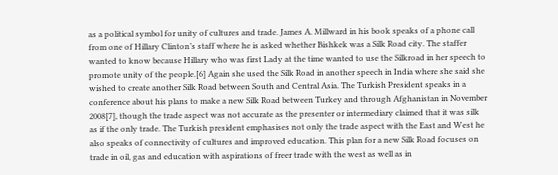as a political symbol for unity of cultures and trade. James A. Millward in his book speaks of a phone call from one of Hillary Clinton’s staff where he is asked whether Bishkek was a Silk Road city. The staffer wanted to know because Hillary who was first Lady at the time wanted to use the Silkroad in her speech to promote unity of the people.[6] Again she used the Silk Road in another speech in India where she said she wished to create another Silk Road between South and Central Asia. The Turkish President speaks in a conference about his plans to make a new Silk Road between Turkey and through Afghanistan in November 2008[7], though the trade aspect was not accurate as the presenter or intermediary claimed that it was silk as if the only trade. The Turkish president emphasises not only the trade aspect with the East and West he also speaks of connectivity of cultures and improved education. This plan for a new Silk Road focuses on trade in oil, gas and education with aspirations of freer trade with the west as well as in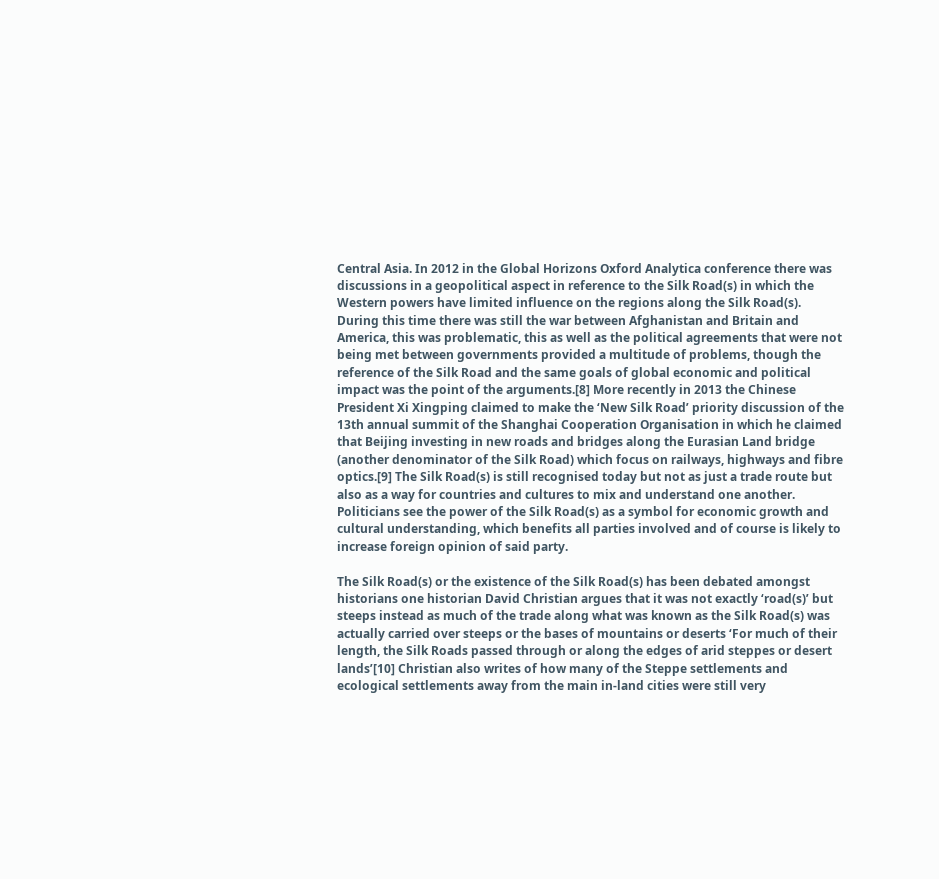Central Asia. In 2012 in the Global Horizons Oxford Analytica conference there was discussions in a geopolitical aspect in reference to the Silk Road(s) in which the Western powers have limited influence on the regions along the Silk Road(s). During this time there was still the war between Afghanistan and Britain and America, this was problematic, this as well as the political agreements that were not being met between governments provided a multitude of problems, though the reference of the Silk Road and the same goals of global economic and political impact was the point of the arguments.[8] More recently in 2013 the Chinese President Xi Xingping claimed to make the ‘New Silk Road’ priority discussion of the 13th annual summit of the Shanghai Cooperation Organisation in which he claimed that Beijing investing in new roads and bridges along the Eurasian Land bridge (another denominator of the Silk Road) which focus on railways, highways and fibre optics.[9] The Silk Road(s) is still recognised today but not as just a trade route but also as a way for countries and cultures to mix and understand one another. Politicians see the power of the Silk Road(s) as a symbol for economic growth and cultural understanding, which benefits all parties involved and of course is likely to increase foreign opinion of said party.

The Silk Road(s) or the existence of the Silk Road(s) has been debated amongst historians one historian David Christian argues that it was not exactly ‘road(s)’ but steeps instead as much of the trade along what was known as the Silk Road(s) was actually carried over steeps or the bases of mountains or deserts ‘For much of their length, the Silk Roads passed through or along the edges of arid steppes or desert lands’[10] Christian also writes of how many of the Steppe settlements and ecological settlements away from the main in-land cities were still very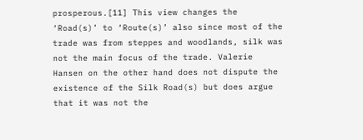prosperous.[11] This view changes the ‘Road(s)’ to ‘Route(s)’ also since most of the trade was from steppes and woodlands, silk was not the main focus of the trade. Valerie Hansen on the other hand does not dispute the existence of the Silk Road(s) but does argue that it was not the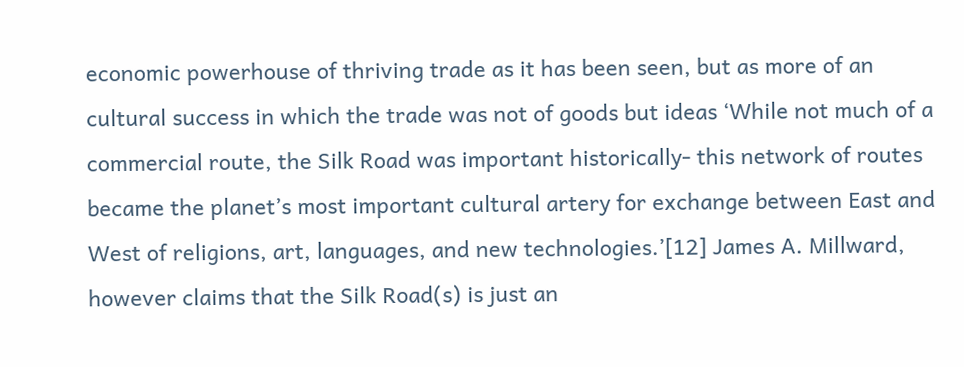economic powerhouse of thriving trade as it has been seen, but as more of an cultural success in which the trade was not of goods but ideas ‘While not much of a commercial route, the Silk Road was important historically- this network of routes became the planet’s most important cultural artery for exchange between East and West of religions, art, languages, and new technologies.’[12] James A. Millward, however claims that the Silk Road(s) is just an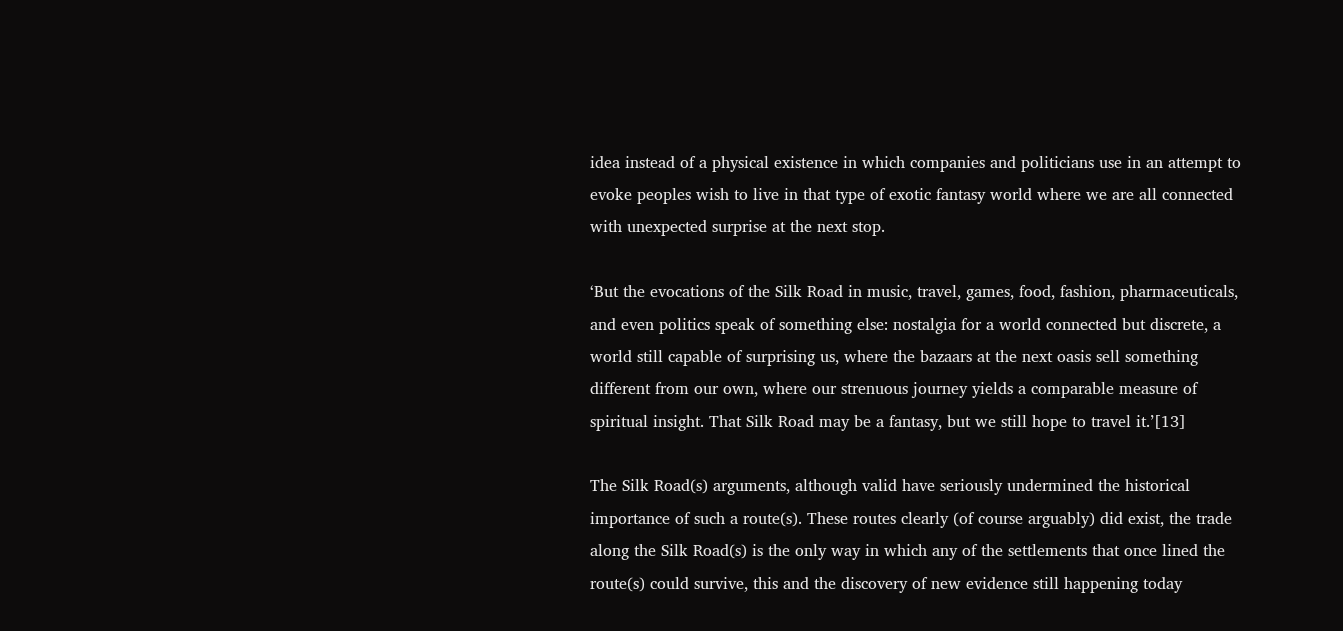idea instead of a physical existence in which companies and politicians use in an attempt to evoke peoples wish to live in that type of exotic fantasy world where we are all connected with unexpected surprise at the next stop.

‘But the evocations of the Silk Road in music, travel, games, food, fashion, pharmaceuticals, and even politics speak of something else: nostalgia for a world connected but discrete, a world still capable of surprising us, where the bazaars at the next oasis sell something different from our own, where our strenuous journey yields a comparable measure of spiritual insight. That Silk Road may be a fantasy, but we still hope to travel it.’[13]

The Silk Road(s) arguments, although valid have seriously undermined the historical importance of such a route(s). These routes clearly (of course arguably) did exist, the trade along the Silk Road(s) is the only way in which any of the settlements that once lined the route(s) could survive, this and the discovery of new evidence still happening today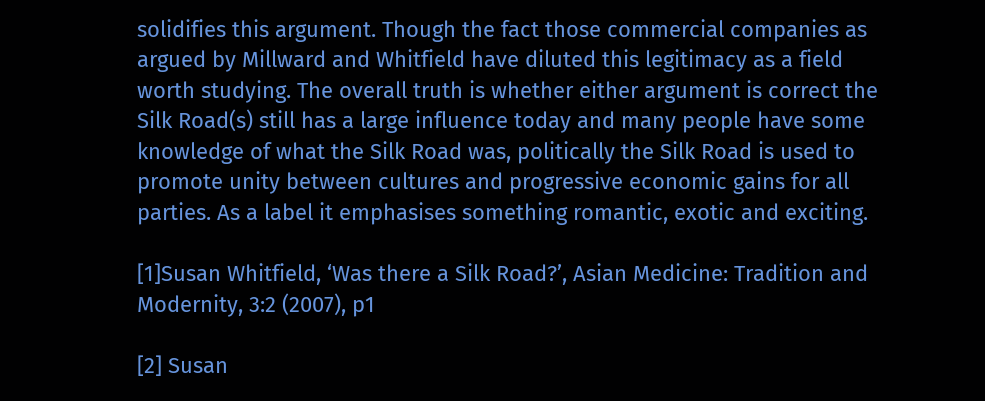solidifies this argument. Though the fact those commercial companies as argued by Millward and Whitfield have diluted this legitimacy as a field worth studying. The overall truth is whether either argument is correct the Silk Road(s) still has a large influence today and many people have some knowledge of what the Silk Road was, politically the Silk Road is used to promote unity between cultures and progressive economic gains for all parties. As a label it emphasises something romantic, exotic and exciting.

[1]Susan Whitfield, ‘Was there a Silk Road?’, Asian Medicine: Tradition and Modernity, 3:2 (2007), p1

[2] Susan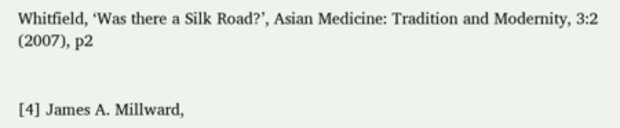Whitfield, ‘Was there a Silk Road?’, Asian Medicine: Tradition and Modernity, 3:2 (2007), p2


[4] James A. Millward,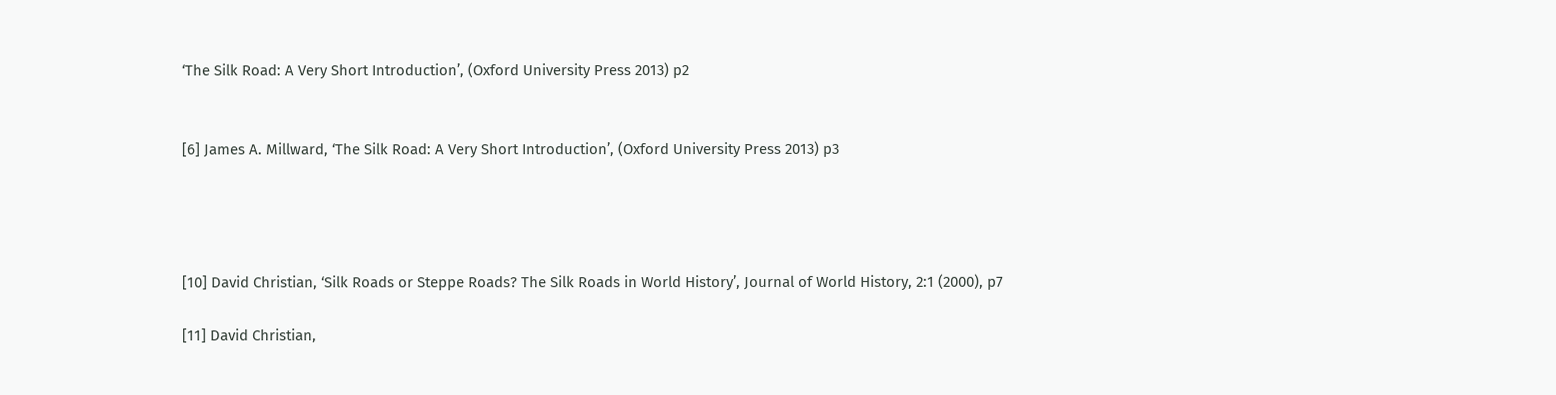‘The Silk Road: A Very Short Introduction’, (Oxford University Press 2013) p2


[6] James A. Millward, ‘The Silk Road: A Very Short Introduction’, (Oxford University Press 2013) p3




[10] David Christian, ‘Silk Roads or Steppe Roads? The Silk Roads in World History’, Journal of World History, 2:1 (2000), p7

[11] David Christian,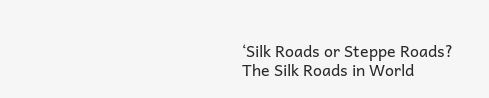‘Silk Roads or Steppe Roads? The Silk Roads in World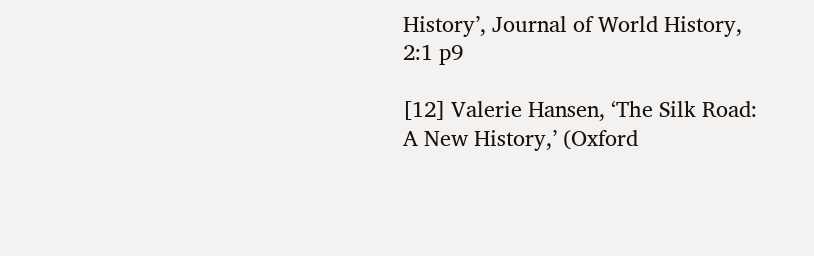History’, Journal of World History, 2:1 p9

[12] Valerie Hansen, ‘The Silk Road: A New History,’ (Oxford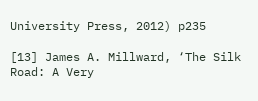University Press, 2012) p235

[13] James A. Millward, ‘The Silk Road: A Very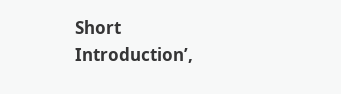Short Introduction’,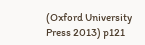(Oxford University Press 2013) p121